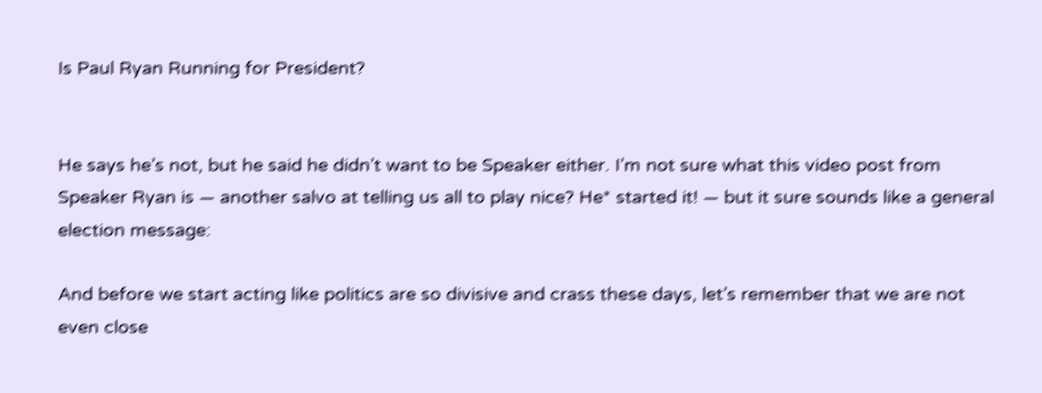Is Paul Ryan Running for President?


He says he’s not, but he said he didn’t want to be Speaker either. I’m not sure what this video post from Speaker Ryan is — another salvo at telling us all to play nice? He* started it! — but it sure sounds like a general election message:

And before we start acting like politics are so divisive and crass these days, let’s remember that we are not even close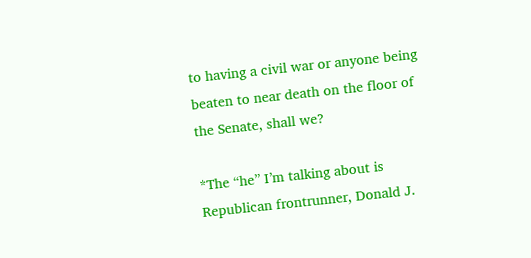to having a civil war or anyone being beaten to near death on the floor of the Senate, shall we?

*The “he” I’m talking about is Republican frontrunner, Donald J.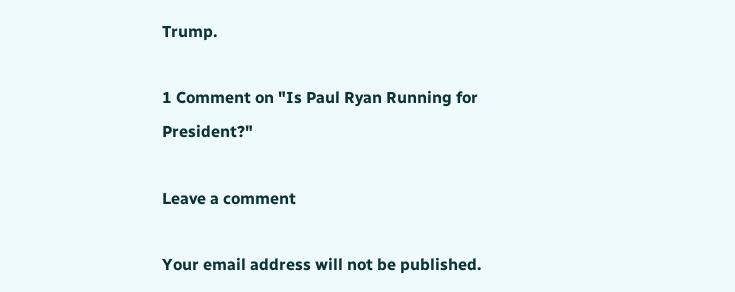Trump.

1 Comment on "Is Paul Ryan Running for President?"

Leave a comment

Your email address will not be published.